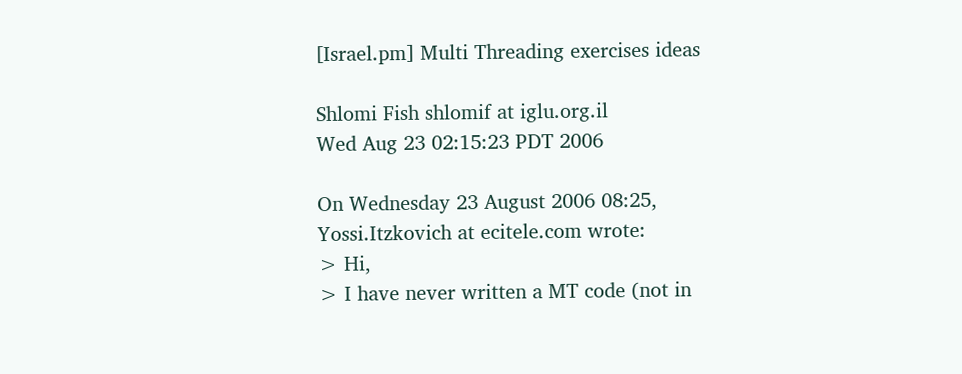[Israel.pm] Multi Threading exercises ideas

Shlomi Fish shlomif at iglu.org.il
Wed Aug 23 02:15:23 PDT 2006

On Wednesday 23 August 2006 08:25, Yossi.Itzkovich at ecitele.com wrote:
> Hi,
> I have never written a MT code (not in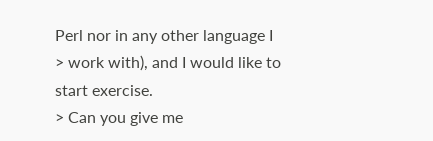Perl nor in any other language I
> work with), and I would like to start exercise.
> Can you give me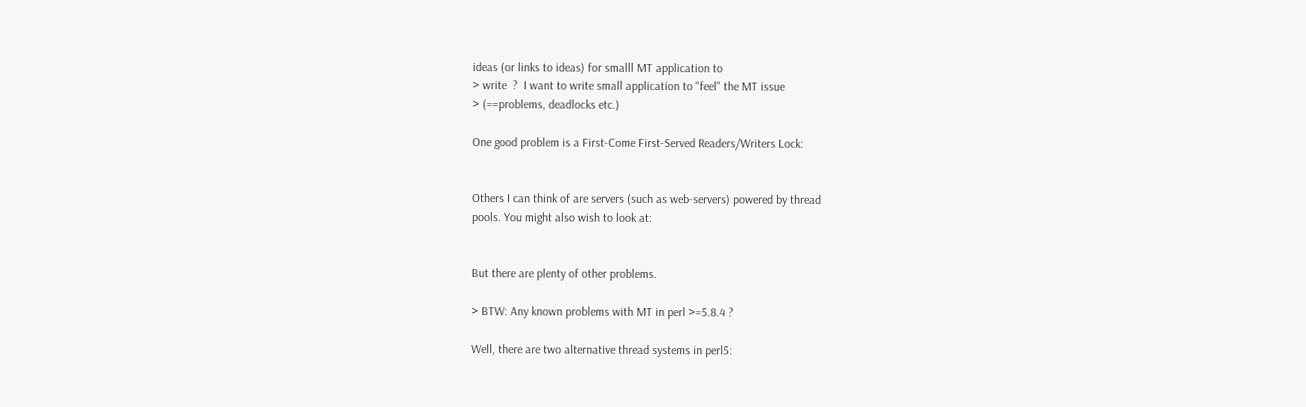ideas (or links to ideas) for smalll MT application to
> write  ?  I want to write small application to "feel" the MT issue
> (==problems, deadlocks etc.)

One good problem is a First-Come First-Served Readers/Writers Lock:


Others I can think of are servers (such as web-servers) powered by thread
pools. You might also wish to look at:


But there are plenty of other problems.

> BTW: Any known problems with MT in perl >=5.8.4 ?

Well, there are two alternative thread systems in perl5: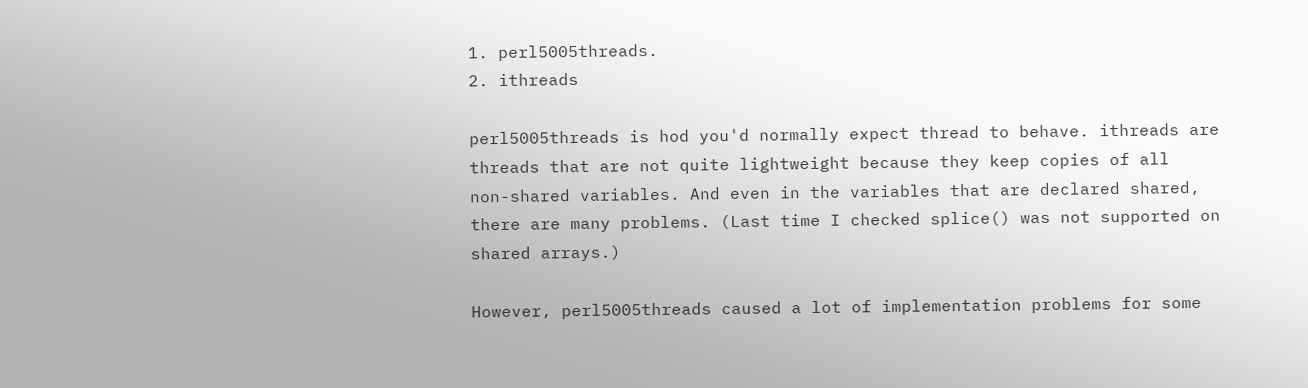1. perl5005threads.
2. ithreads

perl5005threads is hod you'd normally expect thread to behave. ithreads are
threads that are not quite lightweight because they keep copies of all
non-shared variables. And even in the variables that are declared shared,
there are many problems. (Last time I checked splice() was not supported on
shared arrays.)

However, perl5005threads caused a lot of implementation problems for some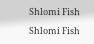Shlomi Fish

Shlomi Fish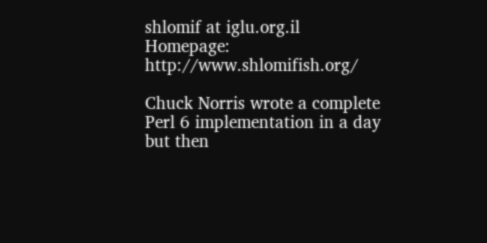shlomif at iglu.org.il
Homepage:        http://www.shlomifish.org/

Chuck Norris wrote a complete Perl 6 implementation in a day but then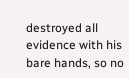destroyed all evidence with his bare hands, so no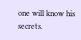one will know his secrets.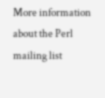More information about the Perl mailing list